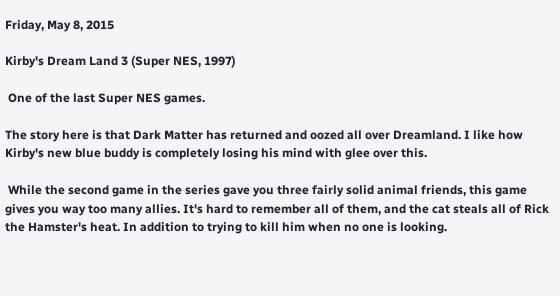Friday, May 8, 2015

Kirby's Dream Land 3 (Super NES, 1997)

 One of the last Super NES games.

The story here is that Dark Matter has returned and oozed all over Dreamland. I like how Kirby's new blue buddy is completely losing his mind with glee over this.

 While the second game in the series gave you three fairly solid animal friends, this game gives you way too many allies. It's hard to remember all of them, and the cat steals all of Rick the Hamster's heat. In addition to trying to kill him when no one is looking.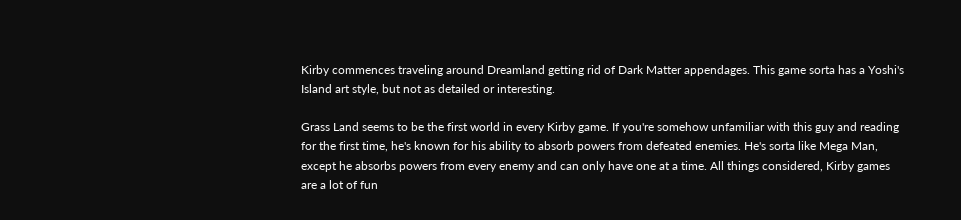Kirby commences traveling around Dreamland getting rid of Dark Matter appendages. This game sorta has a Yoshi's Island art style, but not as detailed or interesting.

Grass Land seems to be the first world in every Kirby game. If you're somehow unfamiliar with this guy and reading for the first time, he's known for his ability to absorb powers from defeated enemies. He's sorta like Mega Man, except he absorbs powers from every enemy and can only have one at a time. All things considered, Kirby games are a lot of fun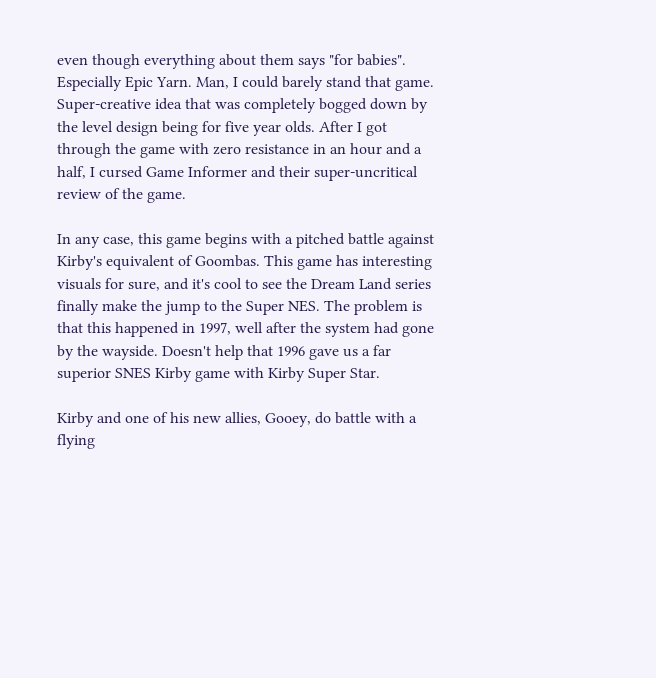even though everything about them says "for babies". Especially Epic Yarn. Man, I could barely stand that game. Super-creative idea that was completely bogged down by the level design being for five year olds. After I got through the game with zero resistance in an hour and a half, I cursed Game Informer and their super-uncritical review of the game.

In any case, this game begins with a pitched battle against Kirby's equivalent of Goombas. This game has interesting visuals for sure, and it's cool to see the Dream Land series finally make the jump to the Super NES. The problem is that this happened in 1997, well after the system had gone by the wayside. Doesn't help that 1996 gave us a far superior SNES Kirby game with Kirby Super Star.

Kirby and one of his new allies, Gooey, do battle with a flying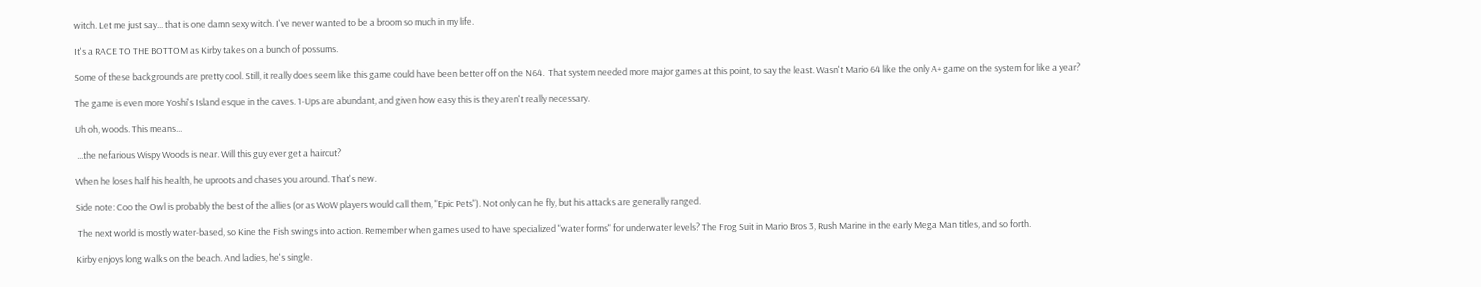witch. Let me just say... that is one damn sexy witch. I've never wanted to be a broom so much in my life.

It's a RACE TO THE BOTTOM as Kirby takes on a bunch of possums.

Some of these backgrounds are pretty cool. Still, it really does seem like this game could have been better off on the N64.  That system needed more major games at this point, to say the least. Wasn't Mario 64 like the only A+ game on the system for like a year?

The game is even more Yoshi's Island esque in the caves. 1-Ups are abundant, and given how easy this is they aren't really necessary.

Uh oh, woods. This means...

 ...the nefarious Wispy Woods is near. Will this guy ever get a haircut?

When he loses half his health, he uproots and chases you around. That's new.

Side note: Coo the Owl is probably the best of the allies (or as WoW players would call them, "Epic Pets"). Not only can he fly, but his attacks are generally ranged.

 The next world is mostly water-based, so Kine the Fish swings into action. Remember when games used to have specialized "water forms" for underwater levels? The Frog Suit in Mario Bros 3, Rush Marine in the early Mega Man titles, and so forth.

Kirby enjoys long walks on the beach. And ladies, he's single.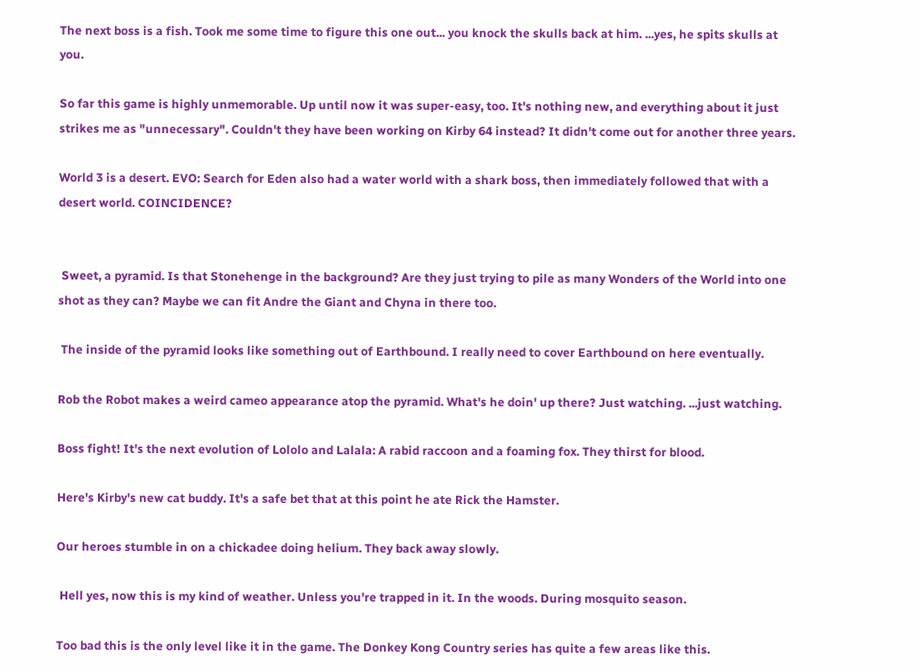The next boss is a fish. Took me some time to figure this one out... you knock the skulls back at him. ...yes, he spits skulls at you.

So far this game is highly unmemorable. Up until now it was super-easy, too. It's nothing new, and everything about it just strikes me as "unnecessary". Couldn't they have been working on Kirby 64 instead? It didn't come out for another three years.

World 3 is a desert. EVO: Search for Eden also had a water world with a shark boss, then immediately followed that with a desert world. COINCIDENCE?


 Sweet, a pyramid. Is that Stonehenge in the background? Are they just trying to pile as many Wonders of the World into one shot as they can? Maybe we can fit Andre the Giant and Chyna in there too.

 The inside of the pyramid looks like something out of Earthbound. I really need to cover Earthbound on here eventually.

Rob the Robot makes a weird cameo appearance atop the pyramid. What's he doin' up there? Just watching. ...just watching.

Boss fight! It's the next evolution of Lololo and Lalala: A rabid raccoon and a foaming fox. They thirst for blood.

Here's Kirby's new cat buddy. It's a safe bet that at this point he ate Rick the Hamster.

Our heroes stumble in on a chickadee doing helium. They back away slowly.

 Hell yes, now this is my kind of weather. Unless you're trapped in it. In the woods. During mosquito season.

Too bad this is the only level like it in the game. The Donkey Kong Country series has quite a few areas like this.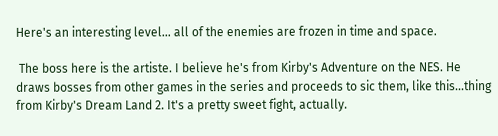Here's an interesting level... all of the enemies are frozen in time and space.

 The boss here is the artiste. I believe he's from Kirby's Adventure on the NES. He draws bosses from other games in the series and proceeds to sic them, like this...thing from Kirby's Dream Land 2. It's a pretty sweet fight, actually.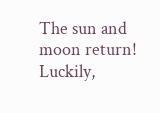The sun and moon return! Luckily,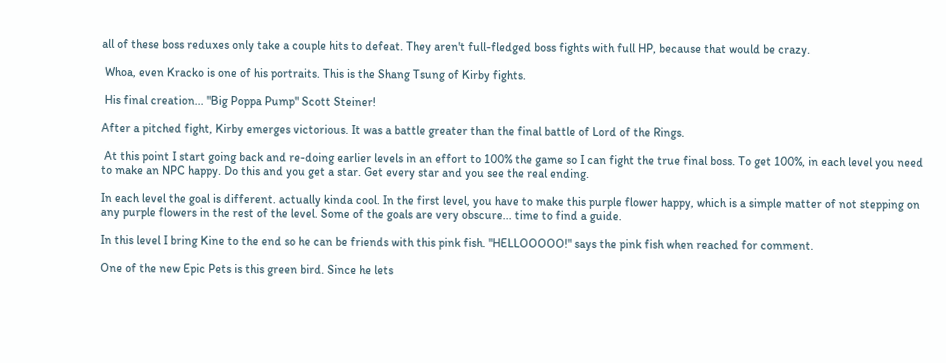all of these boss reduxes only take a couple hits to defeat. They aren't full-fledged boss fights with full HP, because that would be crazy.

 Whoa, even Kracko is one of his portraits. This is the Shang Tsung of Kirby fights.

 His final creation... "Big Poppa Pump" Scott Steiner!

After a pitched fight, Kirby emerges victorious. It was a battle greater than the final battle of Lord of the Rings.

 At this point I start going back and re-doing earlier levels in an effort to 100% the game so I can fight the true final boss. To get 100%, in each level you need to make an NPC happy. Do this and you get a star. Get every star and you see the real ending.

In each level the goal is different. actually kinda cool. In the first level, you have to make this purple flower happy, which is a simple matter of not stepping on any purple flowers in the rest of the level. Some of the goals are very obscure... time to find a guide.

In this level I bring Kine to the end so he can be friends with this pink fish. "HELLOOOOO!" says the pink fish when reached for comment.

One of the new Epic Pets is this green bird. Since he lets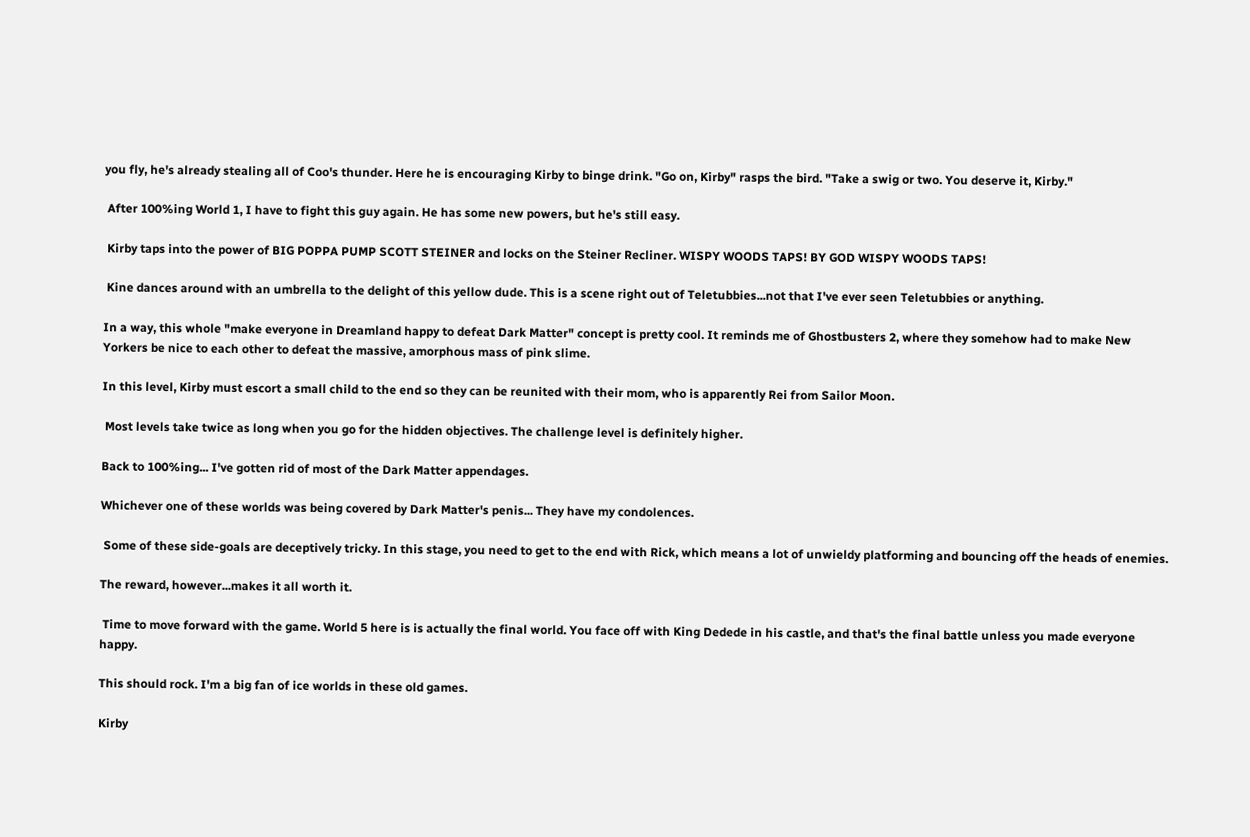you fly, he's already stealing all of Coo's thunder. Here he is encouraging Kirby to binge drink. "Go on, Kirby" rasps the bird. "Take a swig or two. You deserve it, Kirby."

 After 100%ing World 1, I have to fight this guy again. He has some new powers, but he's still easy.

 Kirby taps into the power of BIG POPPA PUMP SCOTT STEINER and locks on the Steiner Recliner. WISPY WOODS TAPS! BY GOD WISPY WOODS TAPS!

 Kine dances around with an umbrella to the delight of this yellow dude. This is a scene right out of Teletubbies...not that I've ever seen Teletubbies or anything.

In a way, this whole "make everyone in Dreamland happy to defeat Dark Matter" concept is pretty cool. It reminds me of Ghostbusters 2, where they somehow had to make New Yorkers be nice to each other to defeat the massive, amorphous mass of pink slime.

In this level, Kirby must escort a small child to the end so they can be reunited with their mom, who is apparently Rei from Sailor Moon.

 Most levels take twice as long when you go for the hidden objectives. The challenge level is definitely higher.

Back to 100%ing... I've gotten rid of most of the Dark Matter appendages.

Whichever one of these worlds was being covered by Dark Matter's penis... They have my condolences.

 Some of these side-goals are deceptively tricky. In this stage, you need to get to the end with Rick, which means a lot of unwieldy platforming and bouncing off the heads of enemies.

The reward, however...makes it all worth it.

 Time to move forward with the game. World 5 here is is actually the final world. You face off with King Dedede in his castle, and that's the final battle unless you made everyone happy.

This should rock. I'm a big fan of ice worlds in these old games.

Kirby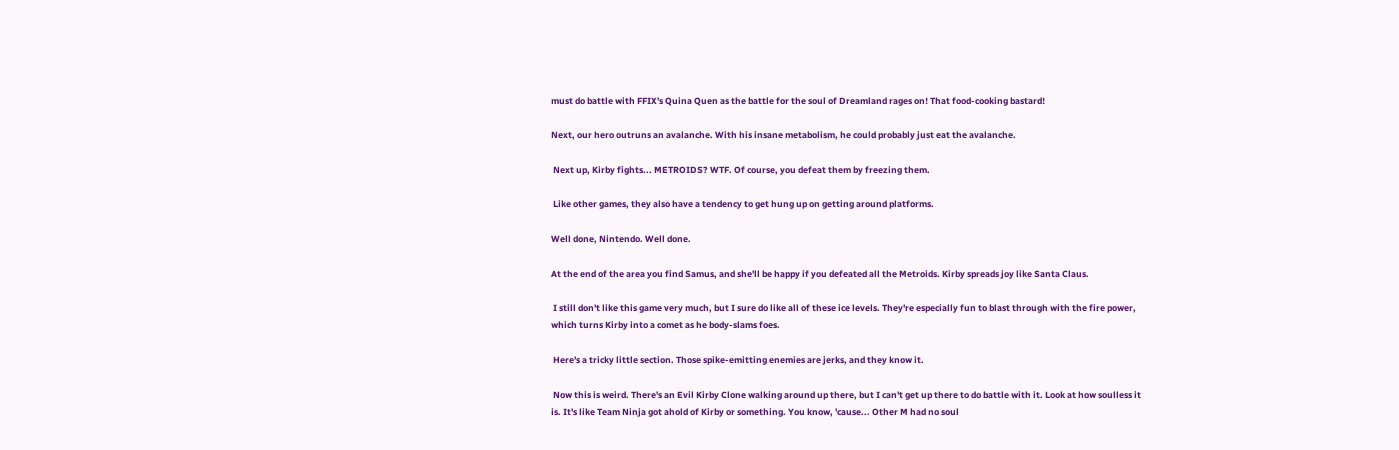must do battle with FFIX's Quina Quen as the battle for the soul of Dreamland rages on! That food-cooking bastard!

Next, our hero outruns an avalanche. With his insane metabolism, he could probably just eat the avalanche.

 Next up, Kirby fights... METROIDS? WTF. Of course, you defeat them by freezing them.

 Like other games, they also have a tendency to get hung up on getting around platforms.

Well done, Nintendo. Well done.

At the end of the area you find Samus, and she'll be happy if you defeated all the Metroids. Kirby spreads joy like Santa Claus.

 I still don't like this game very much, but I sure do like all of these ice levels. They're especially fun to blast through with the fire power, which turns Kirby into a comet as he body-slams foes.

 Here's a tricky little section. Those spike-emitting enemies are jerks, and they know it.

 Now this is weird. There's an Evil Kirby Clone walking around up there, but I can't get up there to do battle with it. Look at how soulless it is. It's like Team Ninja got ahold of Kirby or something. You know, 'cause... Other M had no soul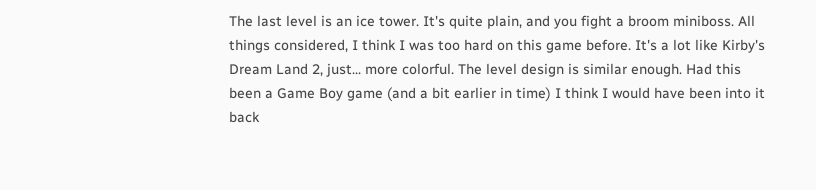The last level is an ice tower. It's quite plain, and you fight a broom miniboss. All things considered, I think I was too hard on this game before. It's a lot like Kirby's Dream Land 2, just... more colorful. The level design is similar enough. Had this been a Game Boy game (and a bit earlier in time) I think I would have been into it back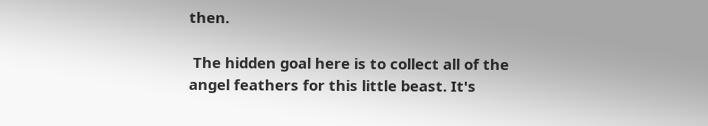then.

 The hidden goal here is to collect all of the angel feathers for this little beast. It's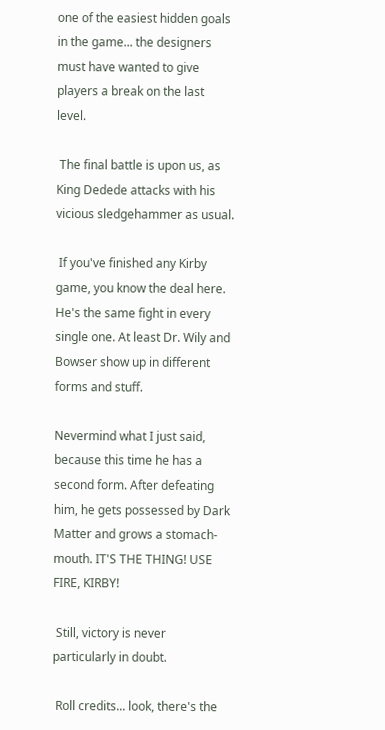one of the easiest hidden goals in the game... the designers must have wanted to give players a break on the last level.

 The final battle is upon us, as King Dedede attacks with his vicious sledgehammer as usual.

 If you've finished any Kirby game, you know the deal here. He's the same fight in every single one. At least Dr. Wily and Bowser show up in different forms and stuff.

Nevermind what I just said, because this time he has a second form. After defeating him, he gets possessed by Dark Matter and grows a stomach-mouth. IT'S THE THING! USE FIRE, KIRBY!

 Still, victory is never particularly in doubt.

 Roll credits... look, there's the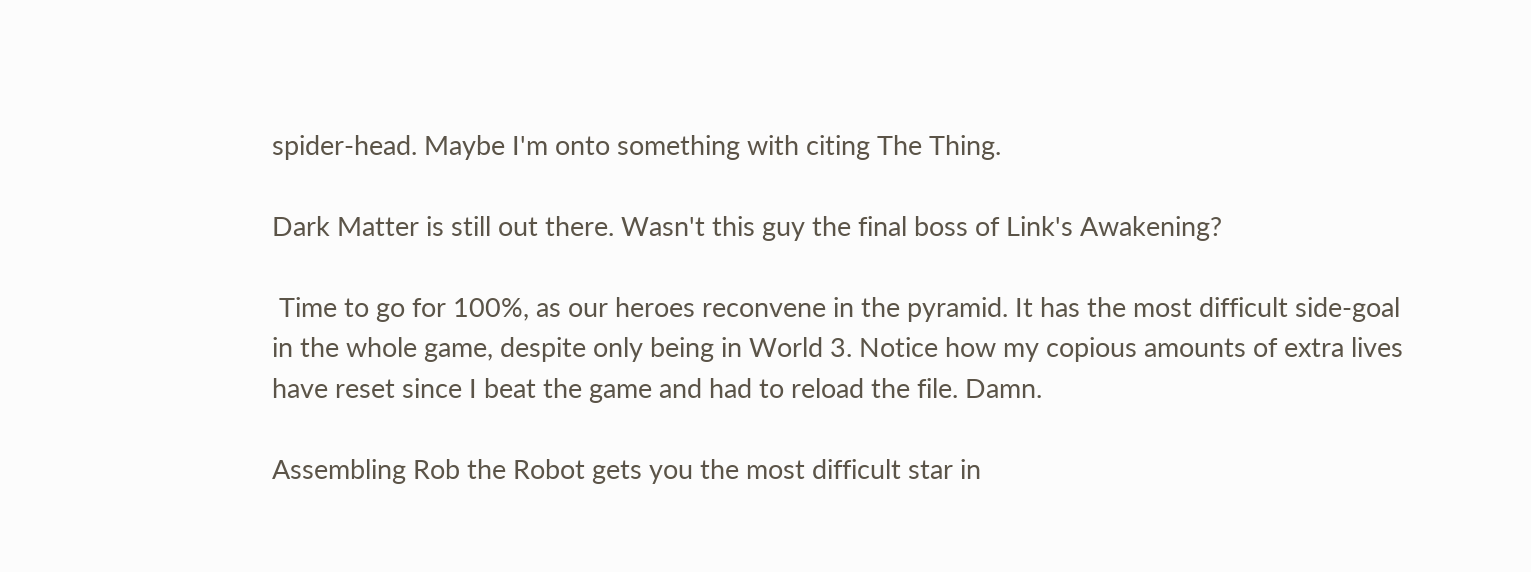spider-head. Maybe I'm onto something with citing The Thing.

Dark Matter is still out there. Wasn't this guy the final boss of Link's Awakening?

 Time to go for 100%, as our heroes reconvene in the pyramid. It has the most difficult side-goal in the whole game, despite only being in World 3. Notice how my copious amounts of extra lives have reset since I beat the game and had to reload the file. Damn.

Assembling Rob the Robot gets you the most difficult star in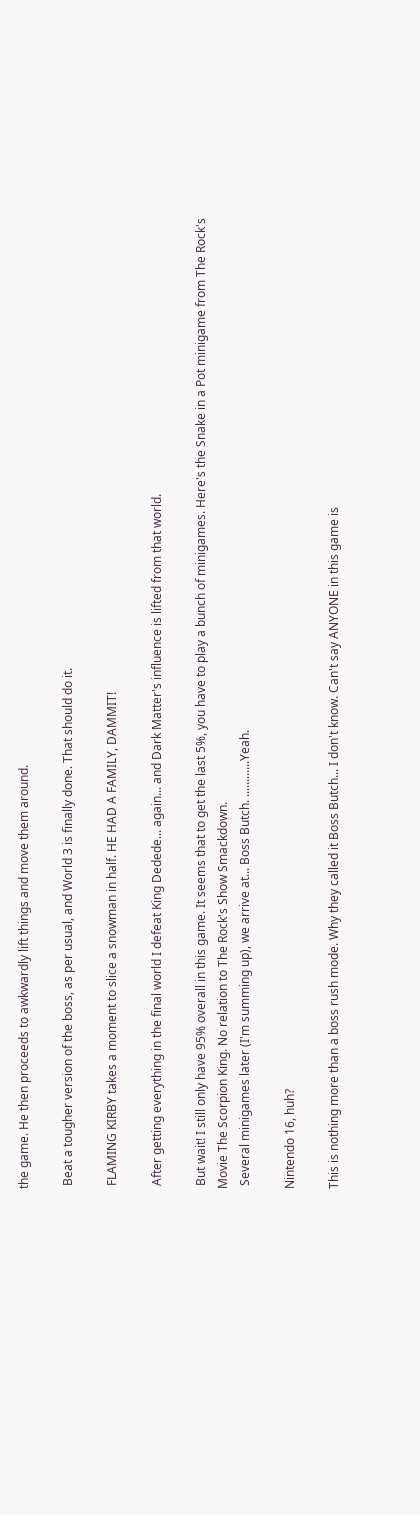the game. He then proceeds to awkwardly lift things and move them around.

 Beat a tougher version of the boss, as per usual, and World 3 is finally done. That should do it.

 FLAMING KIRBY takes a moment to slice a snowman in half. HE HAD A FAMILY, DAMMIT!

 After getting everything in the final world I defeat King Dedede... again... and Dark Matter's influence is lifted from that world.

 But wait! I still only have 95% overall in this game. It seems that to get the last 5%, you have to play a bunch of minigames. Here's the Snake in a Pot minigame from The Rock's Movie The Scorpion King. No relation to The Rock's Show Smackdown.
 Several minigames later (I'm summing up), we arrive at... Boss Butch. ............Yeah.

Nintendo 16, huh?

This is nothing more than a boss rush mode. Why they called it Boss Butch... I don't know. Can't say ANYONE in this game is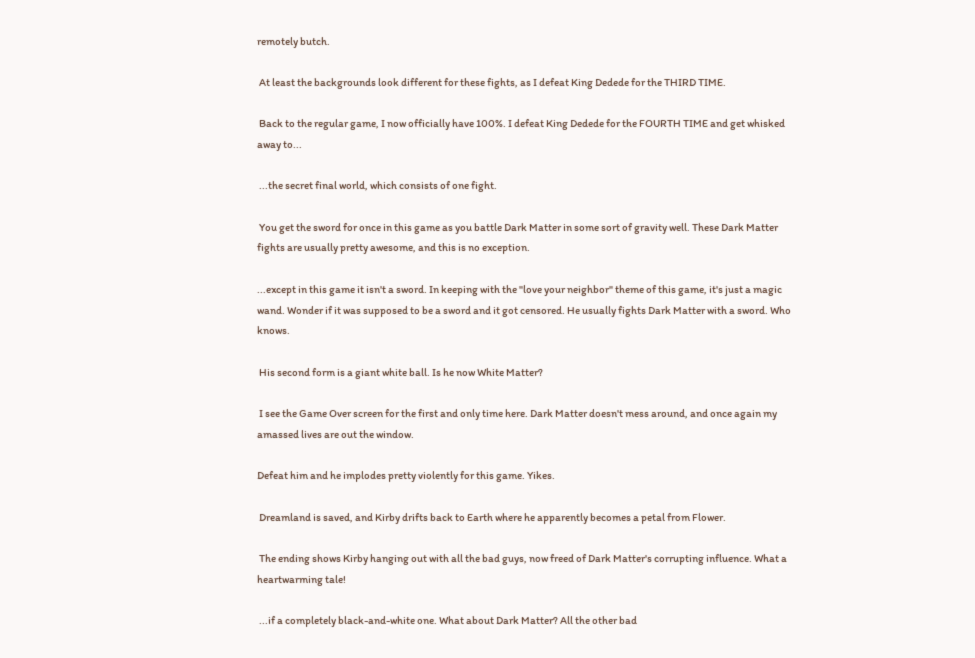remotely butch.

 At least the backgrounds look different for these fights, as I defeat King Dedede for the THIRD TIME.

 Back to the regular game, I now officially have 100%. I defeat King Dedede for the FOURTH TIME and get whisked away to...

 ...the secret final world, which consists of one fight.

 You get the sword for once in this game as you battle Dark Matter in some sort of gravity well. These Dark Matter fights are usually pretty awesome, and this is no exception.

...except in this game it isn't a sword. In keeping with the "love your neighbor" theme of this game, it's just a magic wand. Wonder if it was supposed to be a sword and it got censored. He usually fights Dark Matter with a sword. Who knows.

 His second form is a giant white ball. Is he now White Matter?

 I see the Game Over screen for the first and only time here. Dark Matter doesn't mess around, and once again my amassed lives are out the window.

Defeat him and he implodes pretty violently for this game. Yikes.

 Dreamland is saved, and Kirby drifts back to Earth where he apparently becomes a petal from Flower.

 The ending shows Kirby hanging out with all the bad guys, now freed of Dark Matter's corrupting influence. What a heartwarming tale!

 ...if a completely black-and-white one. What about Dark Matter? All the other bad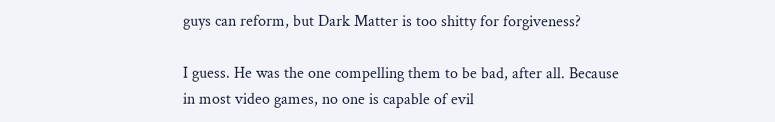guys can reform, but Dark Matter is too shitty for forgiveness?

I guess. He was the one compelling them to be bad, after all. Because in most video games, no one is capable of evil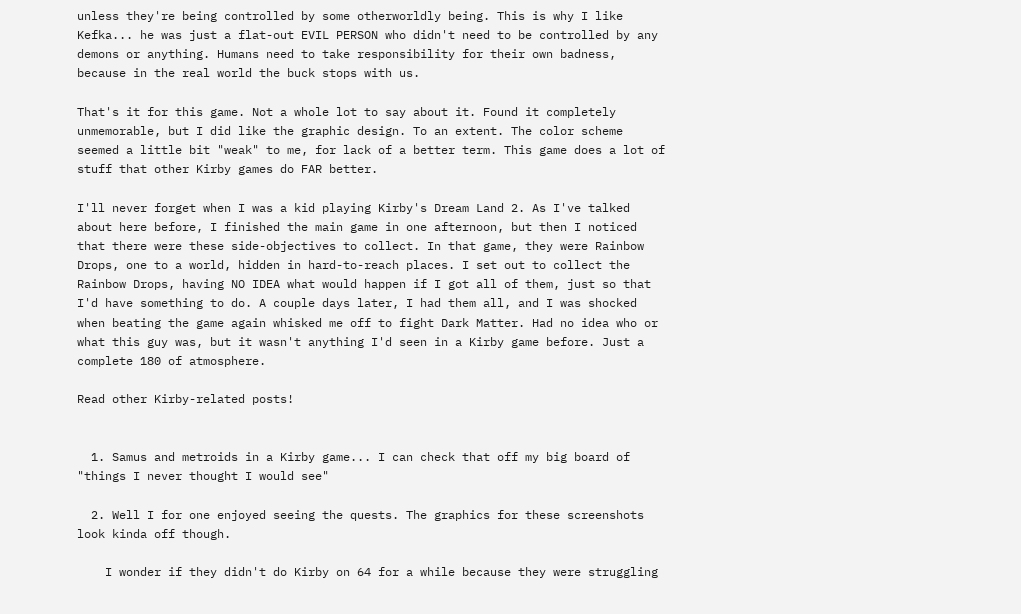unless they're being controlled by some otherworldly being. This is why I like Kefka... he was just a flat-out EVIL PERSON who didn't need to be controlled by any demons or anything. Humans need to take responsibility for their own badness, because in the real world the buck stops with us.

That's it for this game. Not a whole lot to say about it. Found it completely unmemorable, but I did like the graphic design. To an extent. The color scheme seemed a little bit "weak" to me, for lack of a better term. This game does a lot of stuff that other Kirby games do FAR better.

I'll never forget when I was a kid playing Kirby's Dream Land 2. As I've talked about here before, I finished the main game in one afternoon, but then I noticed that there were these side-objectives to collect. In that game, they were Rainbow Drops, one to a world, hidden in hard-to-reach places. I set out to collect the Rainbow Drops, having NO IDEA what would happen if I got all of them, just so that I'd have something to do. A couple days later, I had them all, and I was shocked when beating the game again whisked me off to fight Dark Matter. Had no idea who or what this guy was, but it wasn't anything I'd seen in a Kirby game before. Just a complete 180 of atmosphere.

Read other Kirby-related posts!


  1. Samus and metroids in a Kirby game... I can check that off my big board of "things I never thought I would see"

  2. Well I for one enjoyed seeing the quests. The graphics for these screenshots look kinda off though.

    I wonder if they didn't do Kirby on 64 for a while because they were struggling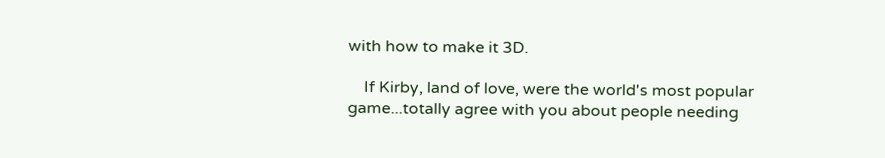with how to make it 3D.

    If Kirby, land of love, were the world's most popular game...totally agree with you about people needing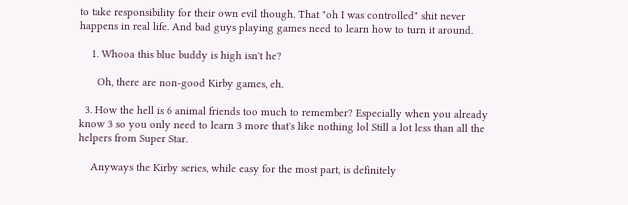to take responsibility for their own evil though. That "oh I was controlled" shit never happens in real life. And bad guys playing games need to learn how to turn it around.

    1. Whooa this blue buddy is high isn't he?

      Oh, there are non-good Kirby games, eh.

  3. How the hell is 6 animal friends too much to remember? Especially when you already know 3 so you only need to learn 3 more that's like nothing lol Still a lot less than all the helpers from Super Star.

    Anyways the Kirby series, while easy for the most part, is definitely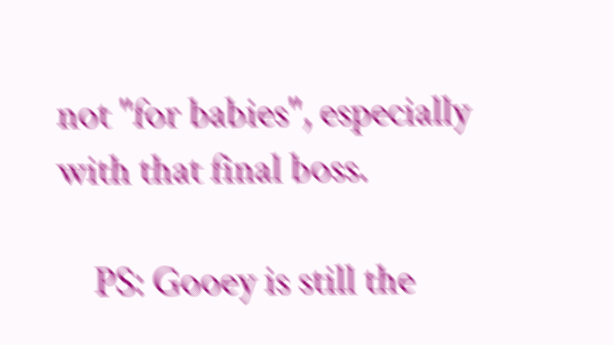not "for babies", especially with that final boss.

    PS: Gooey is still the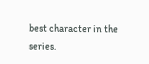best character in the series.